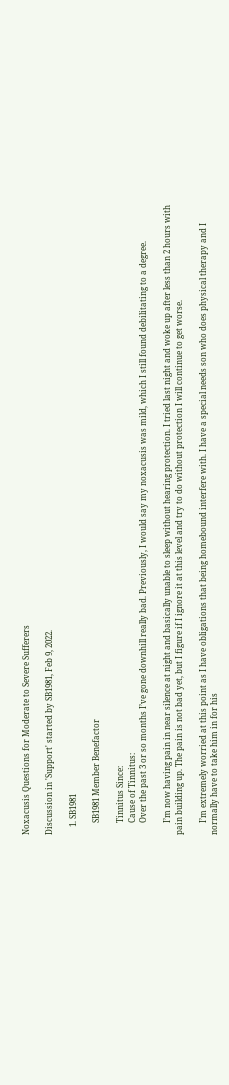Noxacusis Questions for Moderate to Severe Sufferers

Discussion in 'Support' started by SB1981, Feb 9, 2022.

    1. SB1981

      SB1981 Member Benefactor

      Tinnitus Since:
      Cause of Tinnitus:
      Over the past 3 or so months I’ve gone downhill really bad. Previously, I would say my noxacusis was mild, which I still found debilitating to a degree.

      I’m now having pain in near silence at night and basically unable to sleep without hearing protection. I tried last night and woke up after less than 2 hours with pain building up. The pain is not bad yet, but I figure if I ignore it at this level and try to do without protection I will continue to get worse.

      I’m extremely worried at this point as I have obligations that being homebound interfere with. I have a special needs son who does physical therapy and I normally have to take him in for his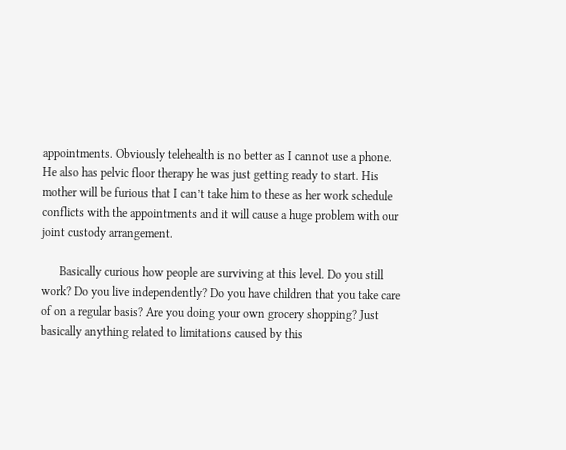appointments. Obviously telehealth is no better as I cannot use a phone. He also has pelvic floor therapy he was just getting ready to start. His mother will be furious that I can’t take him to these as her work schedule conflicts with the appointments and it will cause a huge problem with our joint custody arrangement.

      Basically curious how people are surviving at this level. Do you still work? Do you live independently? Do you have children that you take care of on a regular basis? Are you doing your own grocery shopping? Just basically anything related to limitations caused by this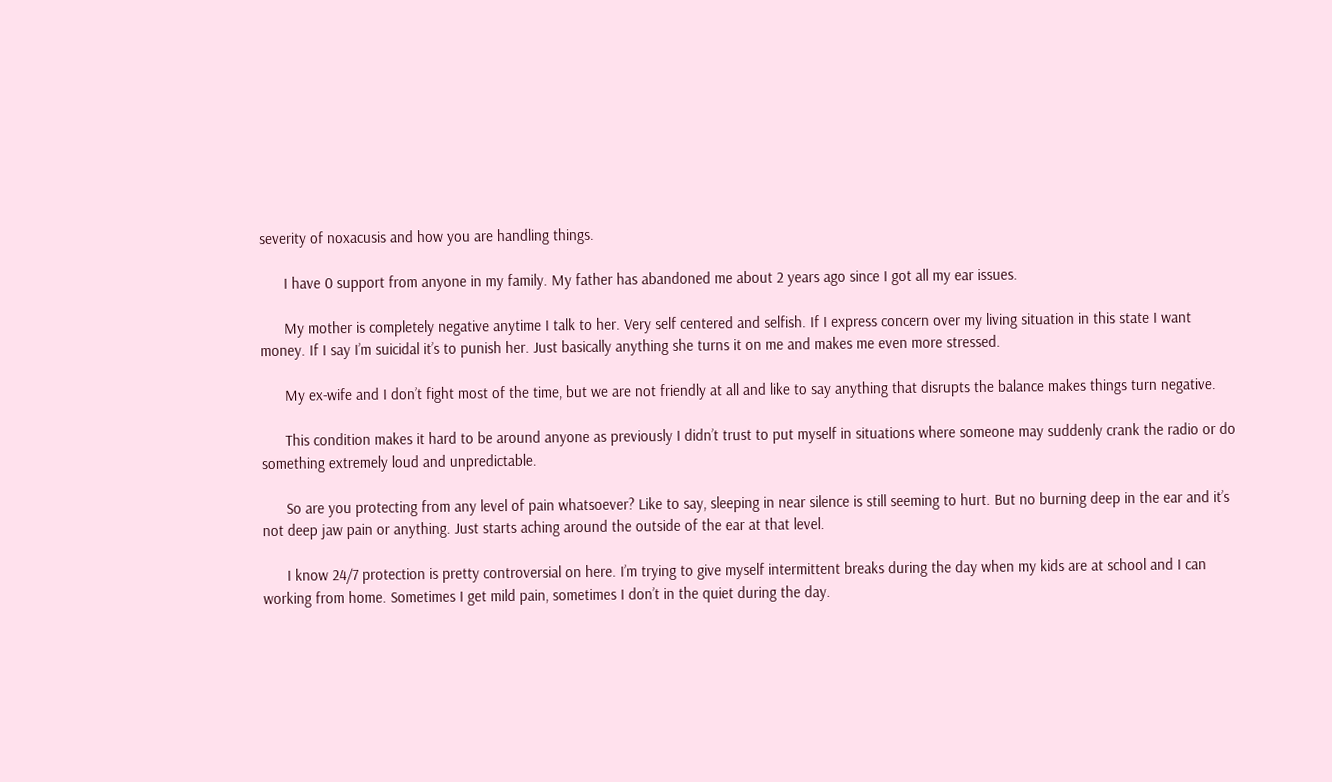severity of noxacusis and how you are handling things.

      I have 0 support from anyone in my family. My father has abandoned me about 2 years ago since I got all my ear issues.

      My mother is completely negative anytime I talk to her. Very self centered and selfish. If I express concern over my living situation in this state I want money. If I say I’m suicidal it’s to punish her. Just basically anything she turns it on me and makes me even more stressed.

      My ex-wife and I don’t fight most of the time, but we are not friendly at all and like to say anything that disrupts the balance makes things turn negative.

      This condition makes it hard to be around anyone as previously I didn’t trust to put myself in situations where someone may suddenly crank the radio or do something extremely loud and unpredictable.

      So are you protecting from any level of pain whatsoever? Like to say, sleeping in near silence is still seeming to hurt. But no burning deep in the ear and it’s not deep jaw pain or anything. Just starts aching around the outside of the ear at that level.

      I know 24/7 protection is pretty controversial on here. I’m trying to give myself intermittent breaks during the day when my kids are at school and I can working from home. Sometimes I get mild pain, sometimes I don’t in the quiet during the day.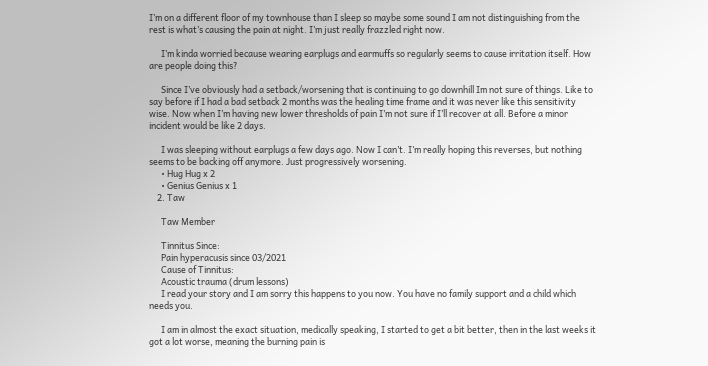I’m on a different floor of my townhouse than I sleep so maybe some sound I am not distinguishing from the rest is what’s causing the pain at night. I’m just really frazzled right now.

      I’m kinda worried because wearing earplugs and earmuffs so regularly seems to cause irritation itself. How are people doing this?

      Since I’ve obviously had a setback/worsening that is continuing to go downhill Im not sure of things. Like to say before if I had a bad setback 2 months was the healing time frame and it was never like this sensitivity wise. Now when I’m having new lower thresholds of pain I’m not sure if I’ll recover at all. Before a minor incident would be like 2 days.

      I was sleeping without earplugs a few days ago. Now I can’t. I’m really hoping this reverses, but nothing seems to be backing off anymore. Just progressively worsening.
      • Hug Hug x 2
      • Genius Genius x 1
    2. Taw

      Taw Member

      Tinnitus Since:
      Pain hyperacusis since 03/2021
      Cause of Tinnitus:
      Acoustic trauma (drum lessons)
      I read your story and I am sorry this happens to you now. You have no family support and a child which needs you.

      I am in almost the exact situation, medically speaking, I started to get a bit better, then in the last weeks it got a lot worse, meaning the burning pain is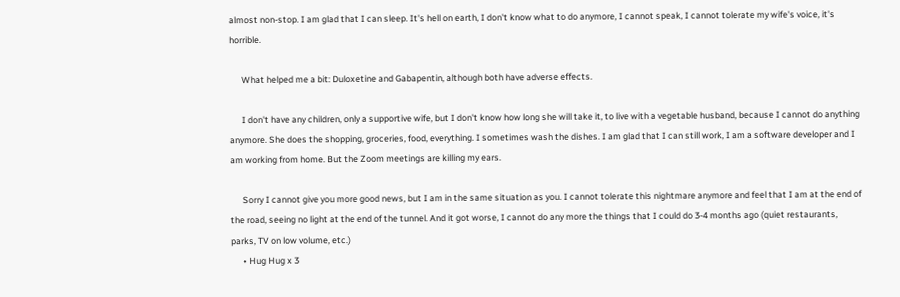almost non-stop. I am glad that I can sleep. It's hell on earth, I don't know what to do anymore, I cannot speak, I cannot tolerate my wife's voice, it's horrible.

      What helped me a bit: Duloxetine and Gabapentin, although both have adverse effects.

      I don't have any children, only a supportive wife, but I don't know how long she will take it, to live with a vegetable husband, because I cannot do anything anymore. She does the shopping, groceries, food, everything. I sometimes wash the dishes. I am glad that I can still work, I am a software developer and I am working from home. But the Zoom meetings are killing my ears.

      Sorry I cannot give you more good news, but I am in the same situation as you. I cannot tolerate this nightmare anymore and feel that I am at the end of the road, seeing no light at the end of the tunnel. And it got worse, I cannot do any more the things that I could do 3-4 months ago (quiet restaurants, parks, TV on low volume, etc.)
      • Hug Hug x 3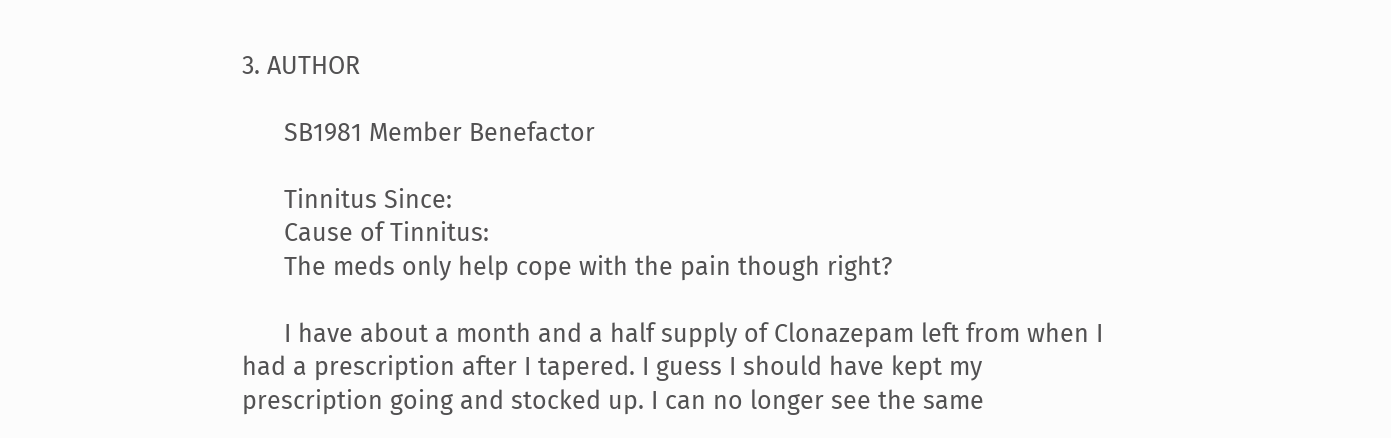3. AUTHOR

      SB1981 Member Benefactor

      Tinnitus Since:
      Cause of Tinnitus:
      The meds only help cope with the pain though right?

      I have about a month and a half supply of Clonazepam left from when I had a prescription after I tapered. I guess I should have kept my prescription going and stocked up. I can no longer see the same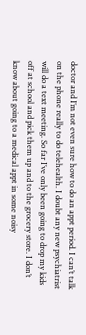doctor and I’m not even sure how to do an appt period. I can’t talk on the phone really to do telehealth. I doubt any new psychiatrist will do a text meeting. So far I’ve only been going to drop my kids off at school and pick them up and to the grocery store. I don’t know about going to a medical appt in some noisy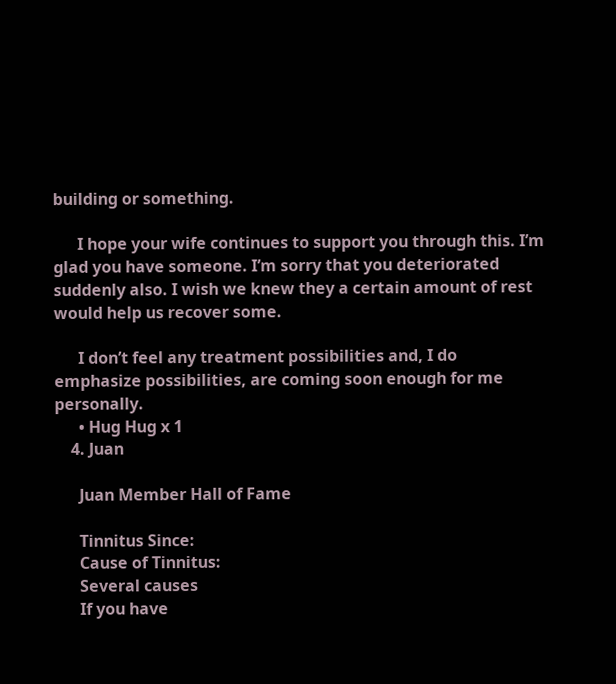building or something.

      I hope your wife continues to support you through this. I’m glad you have someone. I’m sorry that you deteriorated suddenly also. I wish we knew they a certain amount of rest would help us recover some.

      I don’t feel any treatment possibilities and, I do emphasize possibilities, are coming soon enough for me personally.
      • Hug Hug x 1
    4. Juan

      Juan Member Hall of Fame

      Tinnitus Since:
      Cause of Tinnitus:
      Several causes
      If you have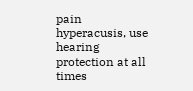pain hyperacusis, use hearing protection at all times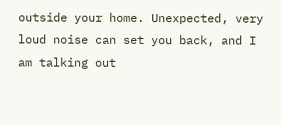outside your home. Unexpected, very loud noise can set you back, and I am talking out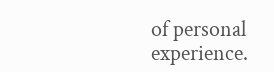of personal experience.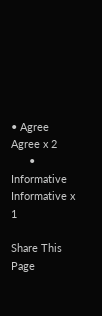• Agree Agree x 2
      • Informative Informative x 1

Share This Page